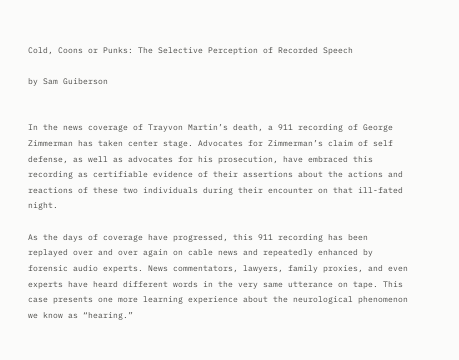Cold, Coons or Punks: The Selective Perception of Recorded Speech

by Sam Guiberson


In the news coverage of Trayvon Martin’s death, a 911 recording of George Zimmerman has taken center stage. Advocates for Zimmerman’s claim of self defense, as well as advocates for his prosecution, have embraced this recording as certifiable evidence of their assertions about the actions and reactions of these two individuals during their encounter on that ill-fated night.

As the days of coverage have progressed, this 911 recording has been replayed over and over again on cable news and repeatedly enhanced by forensic audio experts. News commentators, lawyers, family proxies, and even experts have heard different words in the very same utterance on tape. This case presents one more learning experience about the neurological phenomenon we know as “hearing.”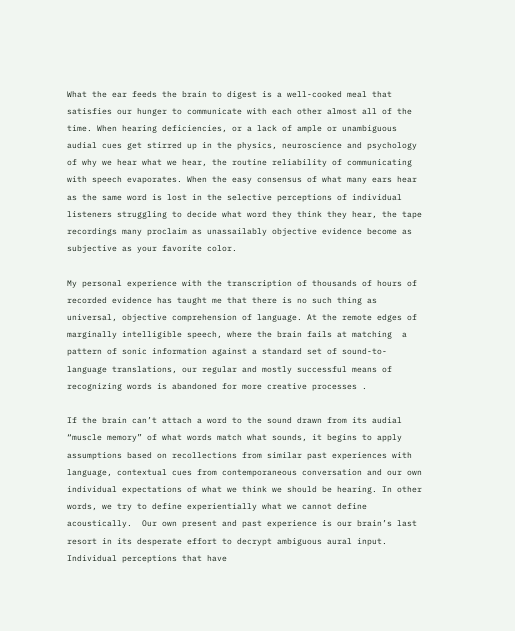What the ear feeds the brain to digest is a well-cooked meal that satisfies our hunger to communicate with each other almost all of the time. When hearing deficiencies, or a lack of ample or unambiguous audial cues get stirred up in the physics, neuroscience and psychology of why we hear what we hear, the routine reliability of communicating  with speech evaporates. When the easy consensus of what many ears hear as the same word is lost in the selective perceptions of individual listeners struggling to decide what word they think they hear, the tape recordings many proclaim as unassailably objective evidence become as subjective as your favorite color.

My personal experience with the transcription of thousands of hours of recorded evidence has taught me that there is no such thing as universal, objective comprehension of language. At the remote edges of marginally intelligible speech, where the brain fails at matching  a pattern of sonic information against a standard set of sound-to-language translations, our regular and mostly successful means of recognizing words is abandoned for more creative processes .

If the brain can’t attach a word to the sound drawn from its audial “muscle memory” of what words match what sounds, it begins to apply assumptions based on recollections from similar past experiences with language, contextual cues from contemporaneous conversation and our own individual expectations of what we think we should be hearing. In other words, we try to define experientially what we cannot define acoustically.  Our own present and past experience is our brain’s last resort in its desperate effort to decrypt ambiguous aural input. Individual perceptions that have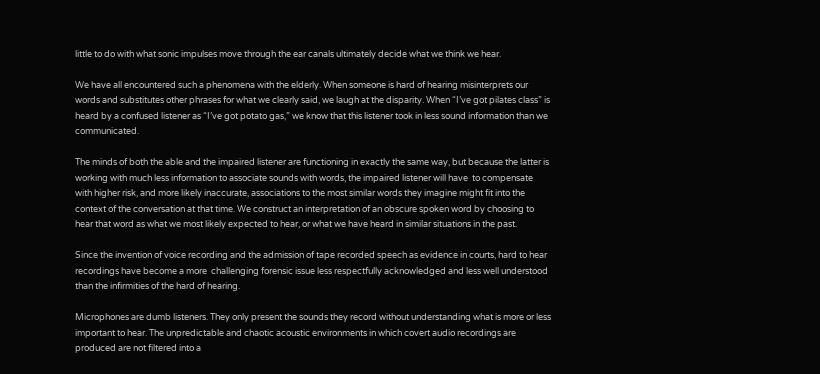little to do with what sonic impulses move through the ear canals ultimately decide what we think we hear.

We have all encountered such a phenomena with the elderly. When someone is hard of hearing misinterprets our words and substitutes other phrases for what we clearly said, we laugh at the disparity. When “I’ve got pilates class” is heard by a confused listener as “I’ve got potato gas,” we know that this listener took in less sound information than we communicated.

The minds of both the able and the impaired listener are functioning in exactly the same way, but because the latter is working with much less information to associate sounds with words, the impaired listener will have  to compensate with higher risk, and more likely inaccurate, associations to the most similar words they imagine might fit into the context of the conversation at that time. We construct an interpretation of an obscure spoken word by choosing to hear that word as what we most likely expected to hear, or what we have heard in similar situations in the past.

Since the invention of voice recording and the admission of tape recorded speech as evidence in courts, hard to hear recordings have become a more  challenging forensic issue less respectfully acknowledged and less well understood than the infirmities of the hard of hearing.

Microphones are dumb listeners. They only present the sounds they record without understanding what is more or less important to hear. The unpredictable and chaotic acoustic environments in which covert audio recordings are produced are not filtered into a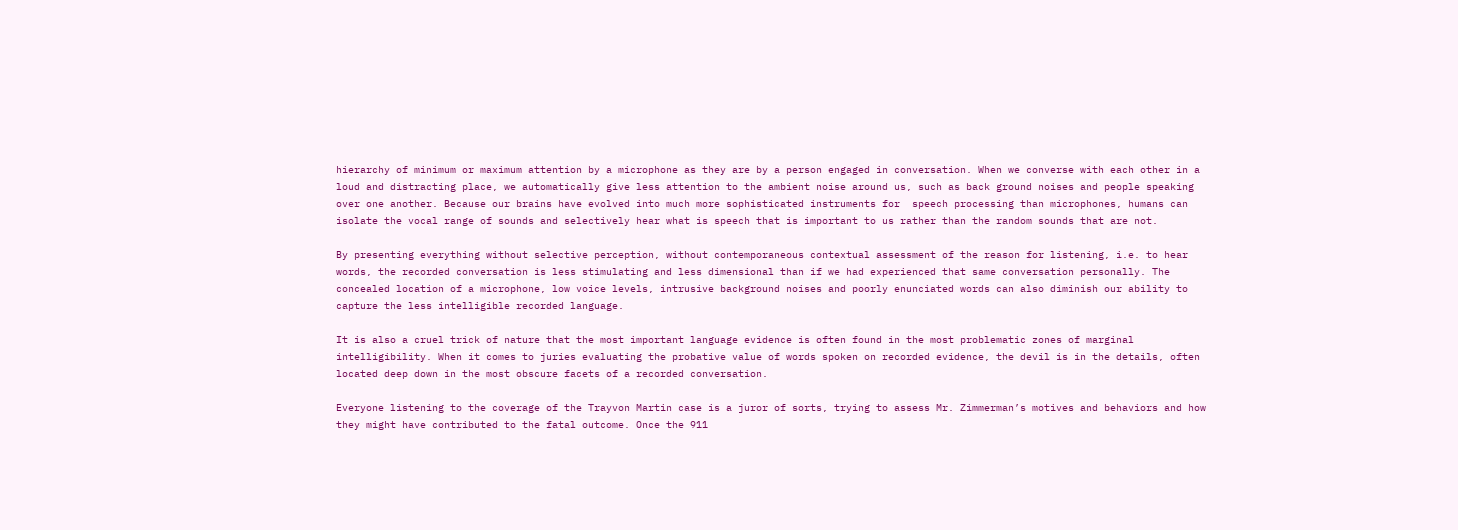hierarchy of minimum or maximum attention by a microphone as they are by a person engaged in conversation. When we converse with each other in a loud and distracting place, we automatically give less attention to the ambient noise around us, such as back ground noises and people speaking over one another. Because our brains have evolved into much more sophisticated instruments for  speech processing than microphones, humans can isolate the vocal range of sounds and selectively hear what is speech that is important to us rather than the random sounds that are not.

By presenting everything without selective perception, without contemporaneous contextual assessment of the reason for listening, i.e. to hear words, the recorded conversation is less stimulating and less dimensional than if we had experienced that same conversation personally. The concealed location of a microphone, low voice levels, intrusive background noises and poorly enunciated words can also diminish our ability to capture the less intelligible recorded language.

It is also a cruel trick of nature that the most important language evidence is often found in the most problematic zones of marginal intelligibility. When it comes to juries evaluating the probative value of words spoken on recorded evidence, the devil is in the details, often located deep down in the most obscure facets of a recorded conversation.

Everyone listening to the coverage of the Trayvon Martin case is a juror of sorts, trying to assess Mr. Zimmerman’s motives and behaviors and how they might have contributed to the fatal outcome. Once the 911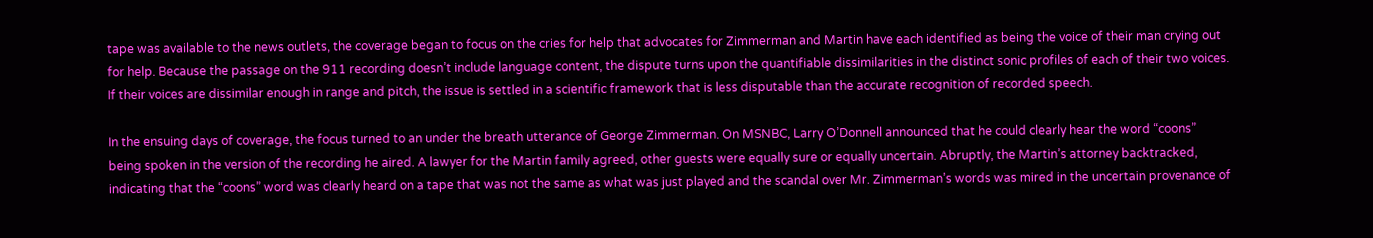tape was available to the news outlets, the coverage began to focus on the cries for help that advocates for Zimmerman and Martin have each identified as being the voice of their man crying out for help. Because the passage on the 911 recording doesn’t include language content, the dispute turns upon the quantifiable dissimilarities in the distinct sonic profiles of each of their two voices. If their voices are dissimilar enough in range and pitch, the issue is settled in a scientific framework that is less disputable than the accurate recognition of recorded speech.

In the ensuing days of coverage, the focus turned to an under the breath utterance of George Zimmerman. On MSNBC, Larry O’Donnell announced that he could clearly hear the word “coons” being spoken in the version of the recording he aired. A lawyer for the Martin family agreed, other guests were equally sure or equally uncertain. Abruptly, the Martin’s attorney backtracked, indicating that the “coons” word was clearly heard on a tape that was not the same as what was just played and the scandal over Mr. Zimmerman’s words was mired in the uncertain provenance of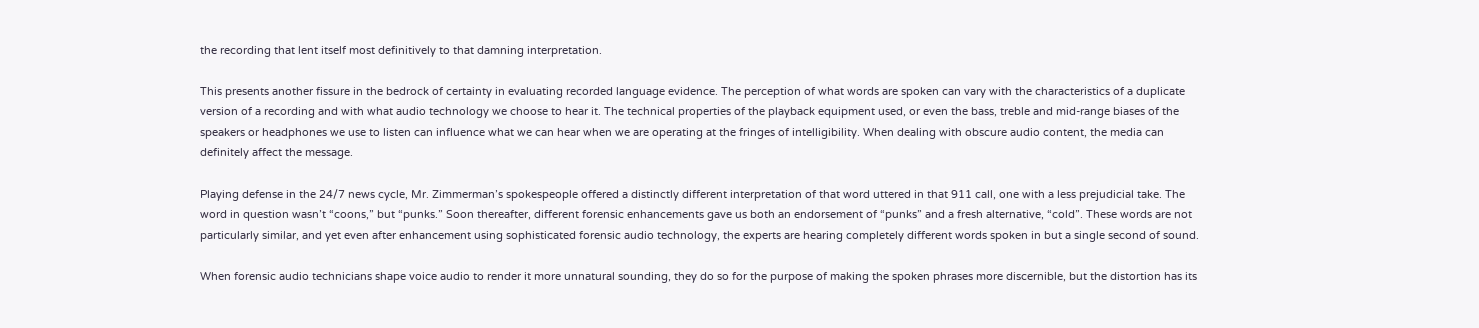the recording that lent itself most definitively to that damning interpretation.

This presents another fissure in the bedrock of certainty in evaluating recorded language evidence. The perception of what words are spoken can vary with the characteristics of a duplicate version of a recording and with what audio technology we choose to hear it. The technical properties of the playback equipment used, or even the bass, treble and mid-range biases of the speakers or headphones we use to listen can influence what we can hear when we are operating at the fringes of intelligibility. When dealing with obscure audio content, the media can definitely affect the message.

Playing defense in the 24/7 news cycle, Mr. Zimmerman’s spokespeople offered a distinctly different interpretation of that word uttered in that 911 call, one with a less prejudicial take. The word in question wasn’t “coons,” but “punks.” Soon thereafter, different forensic enhancements gave us both an endorsement of “punks” and a fresh alternative, “cold”. These words are not particularly similar, and yet even after enhancement using sophisticated forensic audio technology, the experts are hearing completely different words spoken in but a single second of sound.

When forensic audio technicians shape voice audio to render it more unnatural sounding, they do so for the purpose of making the spoken phrases more discernible, but the distortion has its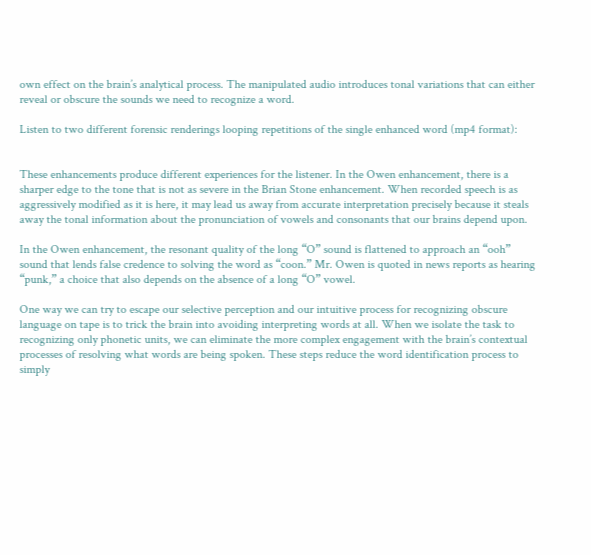own effect on the brain’s analytical process. The manipulated audio introduces tonal variations that can either reveal or obscure the sounds we need to recognize a word.

Listen to two different forensic renderings looping repetitions of the single enhanced word (mp4 format):


These enhancements produce different experiences for the listener. In the Owen enhancement, there is a sharper edge to the tone that is not as severe in the Brian Stone enhancement. When recorded speech is as aggressively modified as it is here, it may lead us away from accurate interpretation precisely because it steals away the tonal information about the pronunciation of vowels and consonants that our brains depend upon.

In the Owen enhancement, the resonant quality of the long “O” sound is flattened to approach an “ooh” sound that lends false credence to solving the word as “coon.” Mr. Owen is quoted in news reports as hearing “punk,” a choice that also depends on the absence of a long “O” vowel.

One way we can try to escape our selective perception and our intuitive process for recognizing obscure language on tape is to trick the brain into avoiding interpreting words at all. When we isolate the task to recognizing only phonetic units, we can eliminate the more complex engagement with the brain’s contextual processes of resolving what words are being spoken. These steps reduce the word identification process to simply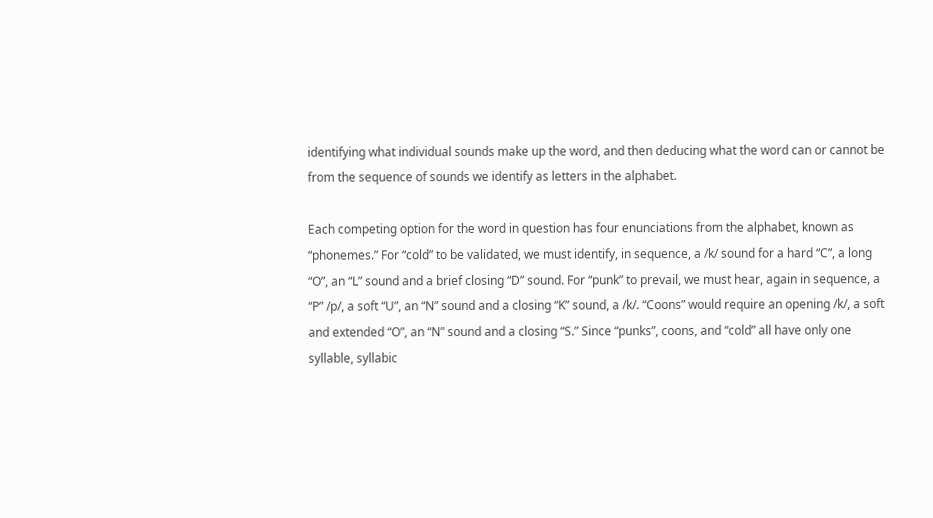identifying what individual sounds make up the word, and then deducing what the word can or cannot be from the sequence of sounds we identify as letters in the alphabet.

Each competing option for the word in question has four enunciations from the alphabet, known as “phonemes.” For “cold” to be validated, we must identify, in sequence, a /k/ sound for a hard “C”, a long “O”, an “L” sound and a brief closing “D” sound. For “punk” to prevail, we must hear, again in sequence, a “P” /p/, a soft “U”, an “N” sound and a closing “K” sound, a /k/. “Coons” would require an opening /k/, a soft and extended “O”, an “N” sound and a closing “S.” Since “punks”, coons, and “cold” all have only one syllable, syllabic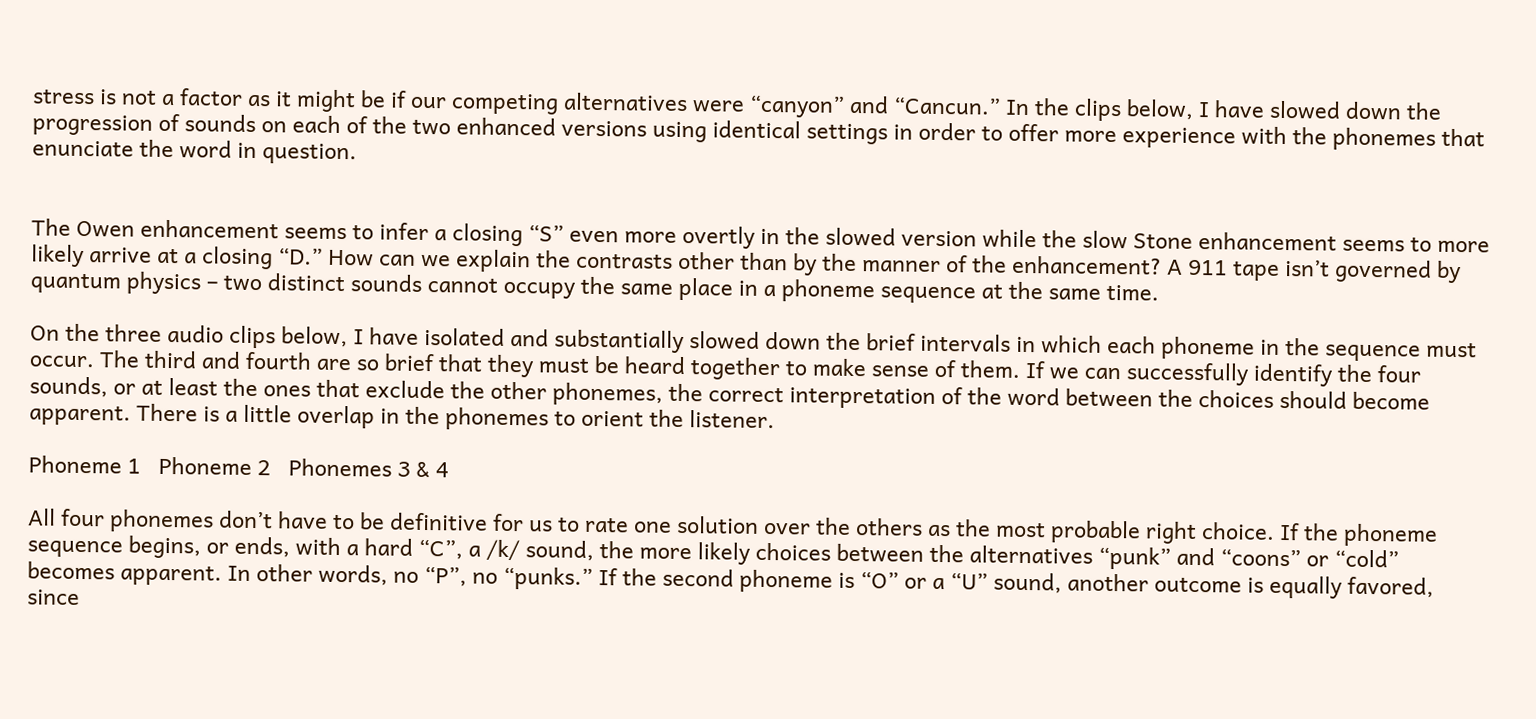stress is not a factor as it might be if our competing alternatives were “canyon” and “Cancun.” In the clips below, I have slowed down the progression of sounds on each of the two enhanced versions using identical settings in order to offer more experience with the phonemes that enunciate the word in question.


The Owen enhancement seems to infer a closing “S” even more overtly in the slowed version while the slow Stone enhancement seems to more likely arrive at a closing “D.” How can we explain the contrasts other than by the manner of the enhancement? A 911 tape isn’t governed by quantum physics – two distinct sounds cannot occupy the same place in a phoneme sequence at the same time.

On the three audio clips below, I have isolated and substantially slowed down the brief intervals in which each phoneme in the sequence must occur. The third and fourth are so brief that they must be heard together to make sense of them. If we can successfully identify the four sounds, or at least the ones that exclude the other phonemes, the correct interpretation of the word between the choices should become apparent. There is a little overlap in the phonemes to orient the listener.

Phoneme 1   Phoneme 2   Phonemes 3 & 4

All four phonemes don’t have to be definitive for us to rate one solution over the others as the most probable right choice. If the phoneme sequence begins, or ends, with a hard “C”, a /k/ sound, the more likely choices between the alternatives “punk” and “coons” or “cold” becomes apparent. In other words, no “P”, no “punks.” If the second phoneme is “O” or a “U” sound, another outcome is equally favored, since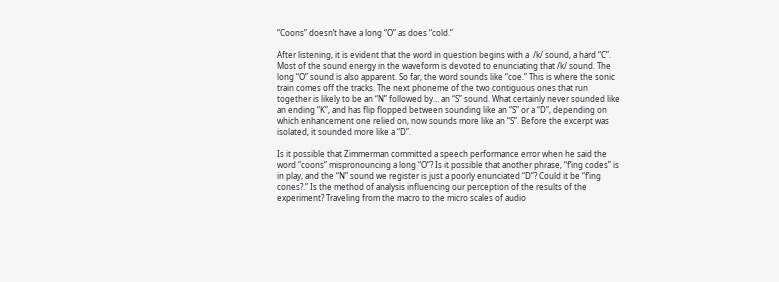“Coons” doesn’t have a long “O” as does “cold.”

After listening, it is evident that the word in question begins with a  /k/ sound, a hard “C”. Most of the sound energy in the waveform is devoted to enunciating that /k/ sound. The long “O” sound is also apparent. So far, the word sounds like “coe.” This is where the sonic train comes off the tracks. The next phoneme of the two contiguous ones that run together is likely to be an “N” followed by… an “S” sound. What certainly never sounded like an ending “K”, and has flip flopped between sounding like an “S” or a “D”, depending on which enhancement one relied on, now sounds more like an “S”. Before the excerpt was isolated, it sounded more like a “D”.

Is it possible that Zimmerman committed a speech performance error when he said the word “coons” mispronouncing a long “O”? Is it possible that another phrase, “f’ing codes” is in play, and the “N” sound we register is just a poorly enunciated “D”? Could it be “f’ing cones?.” Is the method of analysis influencing our perception of the results of the experiment? Traveling from the macro to the micro scales of audio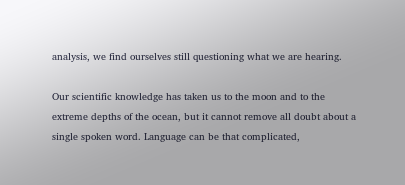analysis, we find ourselves still questioning what we are hearing.

Our scientific knowledge has taken us to the moon and to the extreme depths of the ocean, but it cannot remove all doubt about a single spoken word. Language can be that complicated,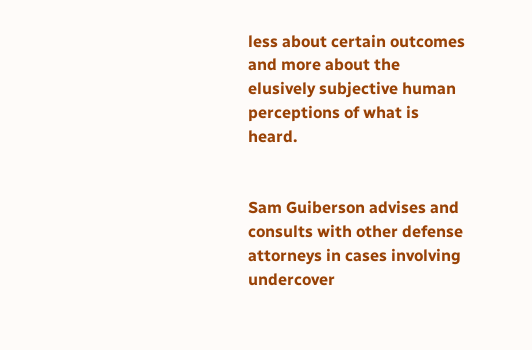less about certain outcomes and more about the elusively subjective human perceptions of what is heard.


Sam Guiberson advises and consults with other defense attorneys in cases involving undercover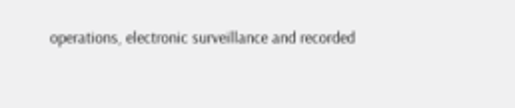operations, electronic surveillance and recorded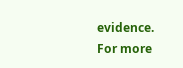evidence.                         For more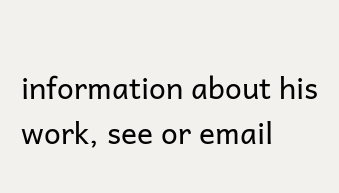information about his work, see or email